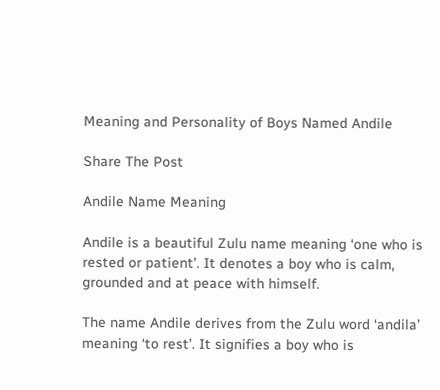Meaning and Personality of Boys Named Andile

Share The Post

Andile Name Meaning

Andile is a beautiful Zulu name meaning ‘one who is rested or patient’. It denotes a boy who is calm, grounded and at peace with himself.

The name Andile derives from the Zulu word ‘andila’ meaning ‘to rest’. It signifies a boy who is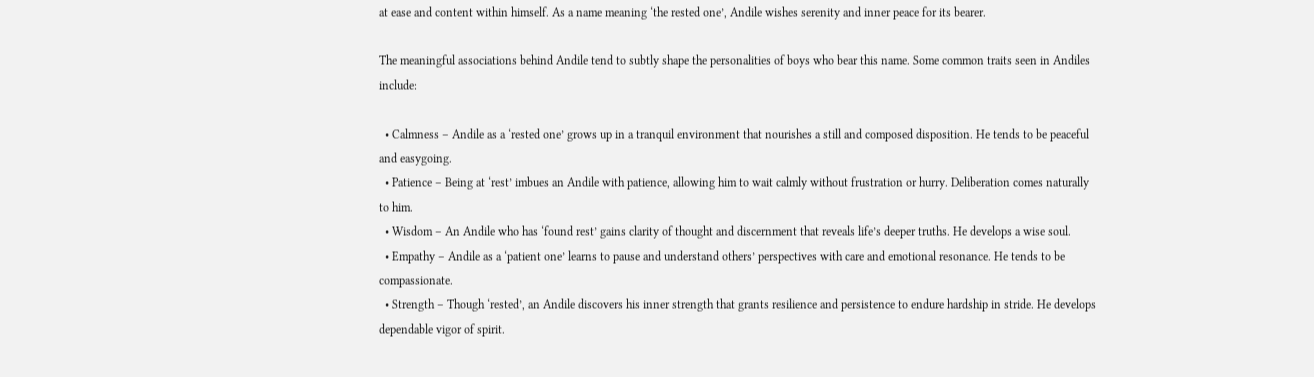at ease and content within himself. As a name meaning ‘the rested one’, Andile wishes serenity and inner peace for its bearer.

The meaningful associations behind Andile tend to subtly shape the personalities of boys who bear this name. Some common traits seen in Andiles include:

  • Calmness – Andile as a ‘rested one’ grows up in a tranquil environment that nourishes a still and composed disposition. He tends to be peaceful and easygoing.
  • Patience – Being at ‘rest’ imbues an Andile with patience, allowing him to wait calmly without frustration or hurry. Deliberation comes naturally to him.
  • Wisdom – An Andile who has ‘found rest’ gains clarity of thought and discernment that reveals life’s deeper truths. He develops a wise soul.
  • Empathy – Andile as a ‘patient one’ learns to pause and understand others’ perspectives with care and emotional resonance. He tends to be compassionate.
  • Strength – Though ‘rested’, an Andile discovers his inner strength that grants resilience and persistence to endure hardship in stride. He develops dependable vigor of spirit.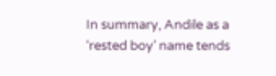In summary, Andile as a ‘rested boy’ name tends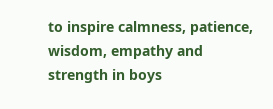to inspire calmness, patience, wisdom, empathy and strength in boys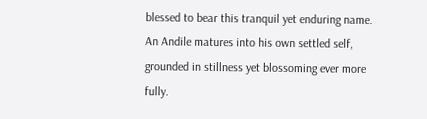blessed to bear this tranquil yet enduring name. An Andile matures into his own settled self, grounded in stillness yet blossoming ever more fully.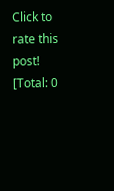Click to rate this post!
[Total: 0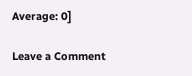Average: 0]

Leave a Comment